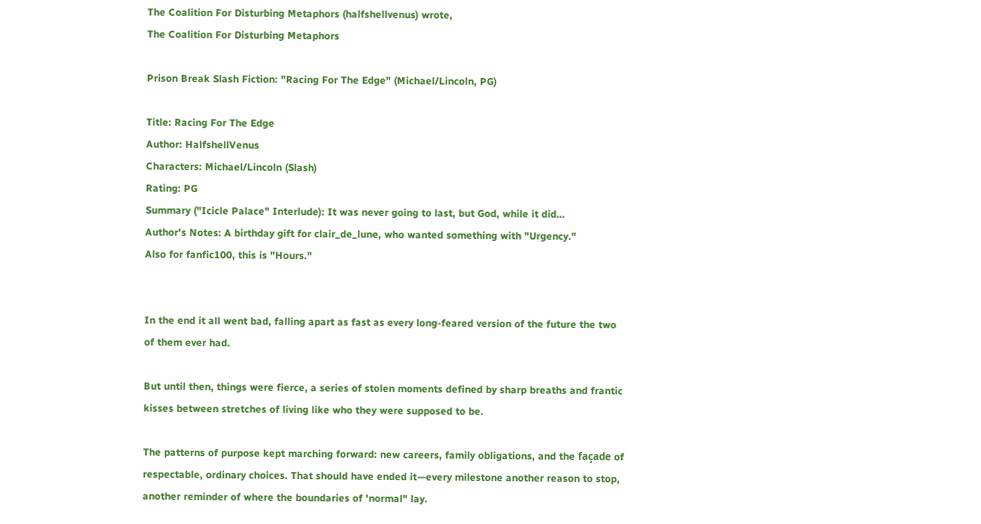The Coalition For Disturbing Metaphors (halfshellvenus) wrote,
The Coalition For Disturbing Metaphors

Prison Break Slash Fiction: "Racing For The Edge" (Michael/Lincoln, PG)

Title: Racing For The Edge
Author: HalfshellVenus
Characters: Michael/Lincoln (Slash)
Rating: PG
Summary ("Icicle Palace" Interlude): It was never going to last, but God, while it did…
Author's Notes: A birthday gift for clair_de_lune, who wanted something with "Urgency."
Also for fanfic100, this is "Hours."


In the end it all went bad, falling apart as fast as every long-feared version of the future the two of them ever had.

But until then, things were fierce, a series of stolen moments defined by sharp breaths and frantic kisses between stretches of living like who they were supposed to be.

The patterns of purpose kept marching forward: new careers, family obligations, and the façade of respectable, ordinary choices. That should have ended it—every milestone another reason to stop, another reminder of where the boundaries of 'normal" lay.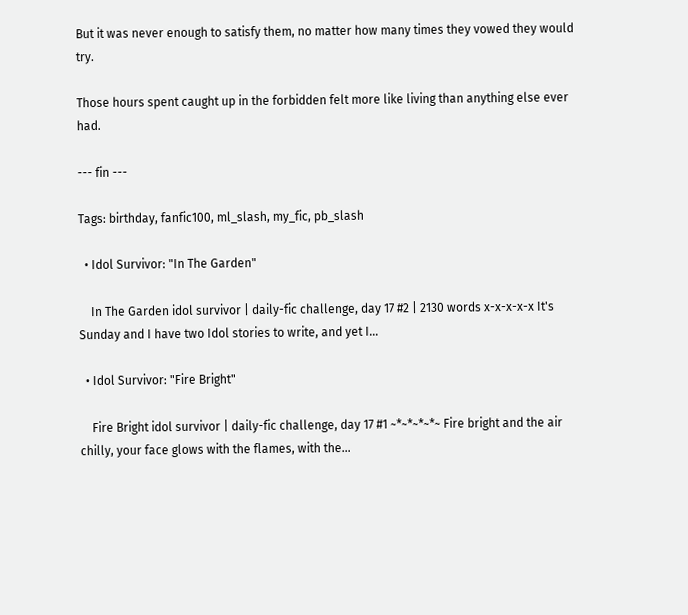But it was never enough to satisfy them, no matter how many times they vowed they would try.

Those hours spent caught up in the forbidden felt more like living than anything else ever had.

--- fin ---

Tags: birthday, fanfic100, ml_slash, my_fic, pb_slash

  • Idol Survivor: "In The Garden"

    In The Garden idol survivor | daily-fic challenge, day 17 #2 | 2130 words x-x-x-x-x It's Sunday and I have two Idol stories to write, and yet I…

  • Idol Survivor: "Fire Bright"

    Fire Bright idol survivor | daily-fic challenge, day 17 #1 ~*~*~*~*~ Fire bright and the air chilly, your face glows with the flames, with the…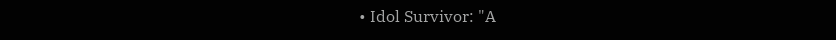• Idol Survivor: "A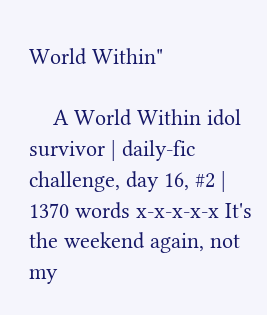World Within"

    A World Within idol survivor | daily-fic challenge, day 16, #2 | 1370 words x-x-x-x-x It's the weekend again, not my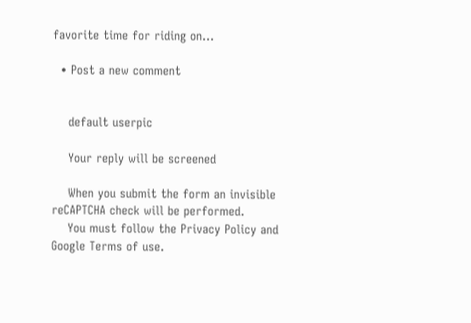favorite time for riding on…

  • Post a new comment


    default userpic

    Your reply will be screened

    When you submit the form an invisible reCAPTCHA check will be performed.
    You must follow the Privacy Policy and Google Terms of use.